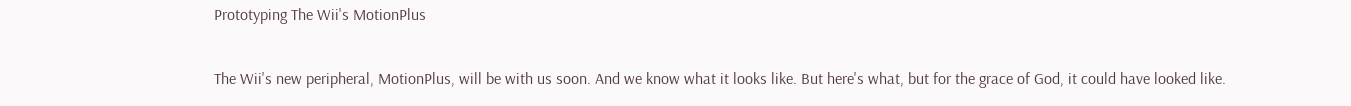Prototyping The Wii's MotionPlus

The Wii's new peripheral, MotionPlus, will be with us soon. And we know what it looks like. But here's what, but for the grace of God, it could have looked like.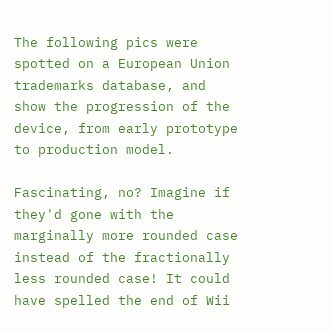The following pics were spotted on a European Union trademarks database, and show the progression of the device, from early prototype to production model.

Fascinating, no? Imagine if they'd gone with the marginally more rounded case instead of the fractionally less rounded case! It could have spelled the end of Wii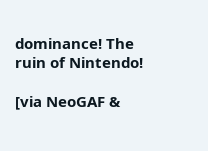dominance! The ruin of Nintendo!

[via NeoGAF &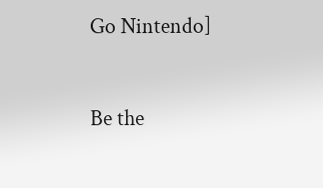Go Nintendo]


Be the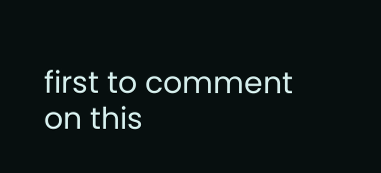first to comment on this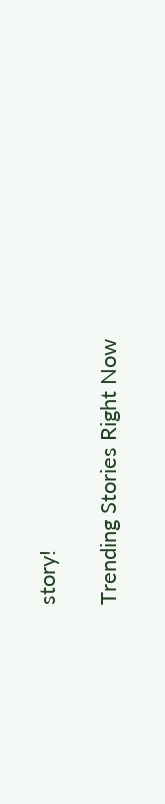story!

Trending Stories Right Now